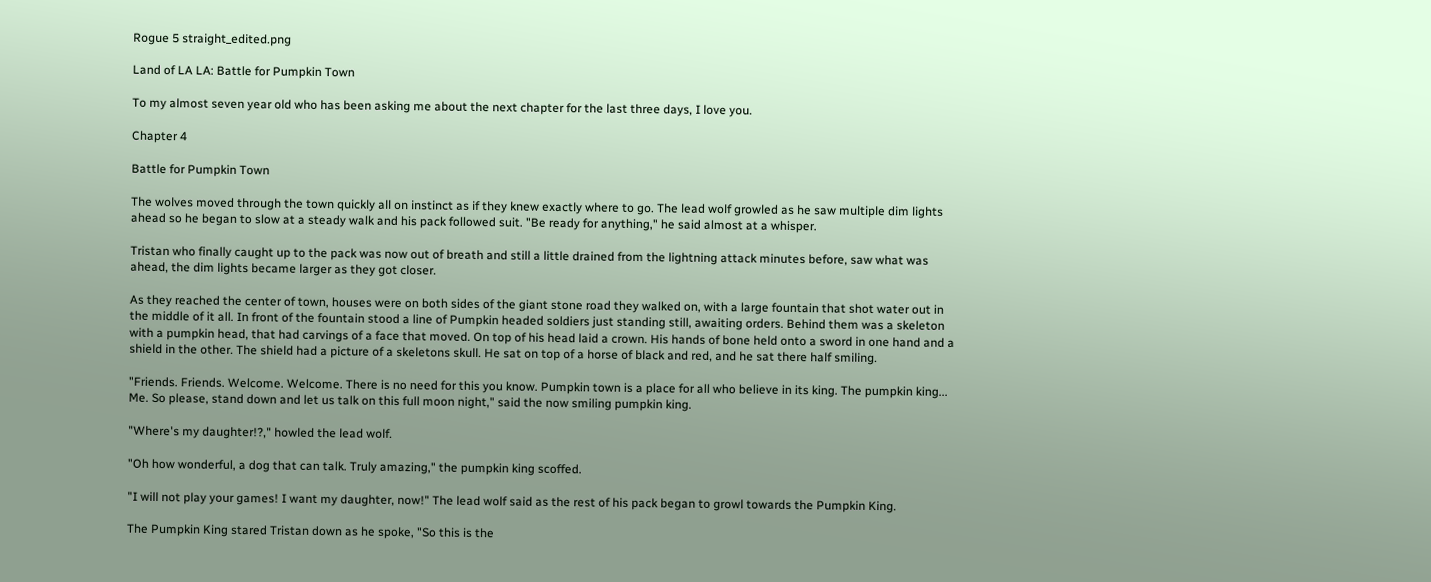Rogue 5 straight_edited.png

Land of LA LA: Battle for Pumpkin Town

To my almost seven year old who has been asking me about the next chapter for the last three days, I love you.

Chapter 4

Battle for Pumpkin Town

The wolves moved through the town quickly all on instinct as if they knew exactly where to go. The lead wolf growled as he saw multiple dim lights ahead so he began to slow at a steady walk and his pack followed suit. "Be ready for anything," he said almost at a whisper.

Tristan who finally caught up to the pack was now out of breath and still a little drained from the lightning attack minutes before, saw what was ahead, the dim lights became larger as they got closer.

As they reached the center of town, houses were on both sides of the giant stone road they walked on, with a large fountain that shot water out in the middle of it all. In front of the fountain stood a line of Pumpkin headed soldiers just standing still, awaiting orders. Behind them was a skeleton with a pumpkin head, that had carvings of a face that moved. On top of his head laid a crown. His hands of bone held onto a sword in one hand and a shield in the other. The shield had a picture of a skeletons skull. He sat on top of a horse of black and red, and he sat there half smiling.

"Friends. Friends. Welcome. Welcome. There is no need for this you know. Pumpkin town is a place for all who believe in its king. The pumpkin king... Me. So please, stand down and let us talk on this full moon night," said the now smiling pumpkin king.

"Where's my daughter!?," howled the lead wolf.

"Oh how wonderful, a dog that can talk. Truly amazing," the pumpkin king scoffed.

"I will not play your games! I want my daughter, now!" The lead wolf said as the rest of his pack began to growl towards the Pumpkin King.

The Pumpkin King stared Tristan down as he spoke, "So this is the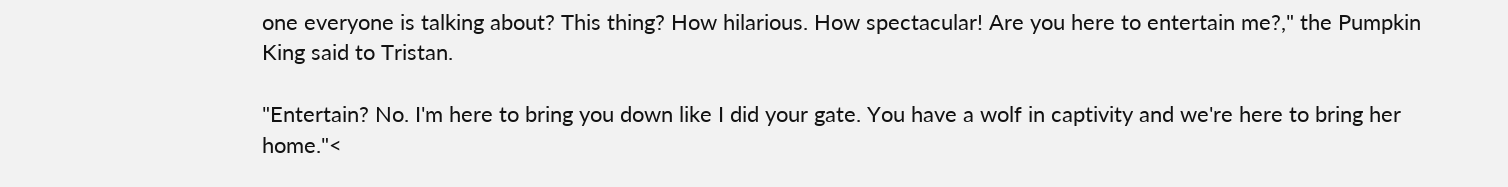one everyone is talking about? This thing? How hilarious. How spectacular! Are you here to entertain me?," the Pumpkin King said to Tristan.

"Entertain? No. I'm here to bring you down like I did your gate. You have a wolf in captivity and we're here to bring her home."<